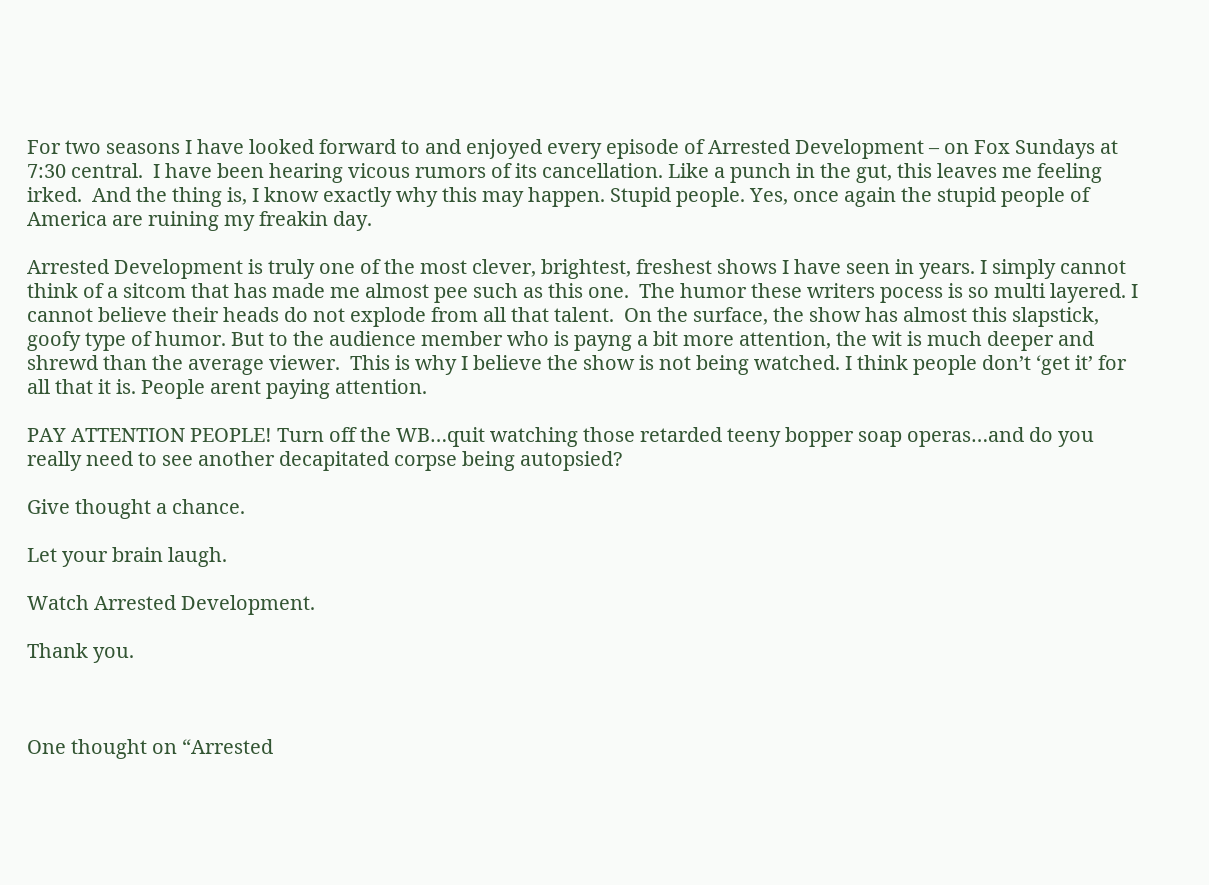For two seasons I have looked forward to and enjoyed every episode of Arrested Development – on Fox Sundays at 7:30 central.  I have been hearing vicous rumors of its cancellation. Like a punch in the gut, this leaves me feeling irked.  And the thing is, I know exactly why this may happen. Stupid people. Yes, once again the stupid people of America are ruining my freakin day.

Arrested Development is truly one of the most clever, brightest, freshest shows I have seen in years. I simply cannot think of a sitcom that has made me almost pee such as this one.  The humor these writers pocess is so multi layered. I cannot believe their heads do not explode from all that talent.  On the surface, the show has almost this slapstick, goofy type of humor. But to the audience member who is payng a bit more attention, the wit is much deeper and shrewd than the average viewer.  This is why I believe the show is not being watched. I think people don’t ‘get it’ for all that it is. People arent paying attention.

PAY ATTENTION PEOPLE! Turn off the WB…quit watching those retarded teeny bopper soap operas…and do you really need to see another decapitated corpse being autopsied?

Give thought a chance.

Let your brain laugh.

Watch Arrested Development.

Thank you.



One thought on “Arrested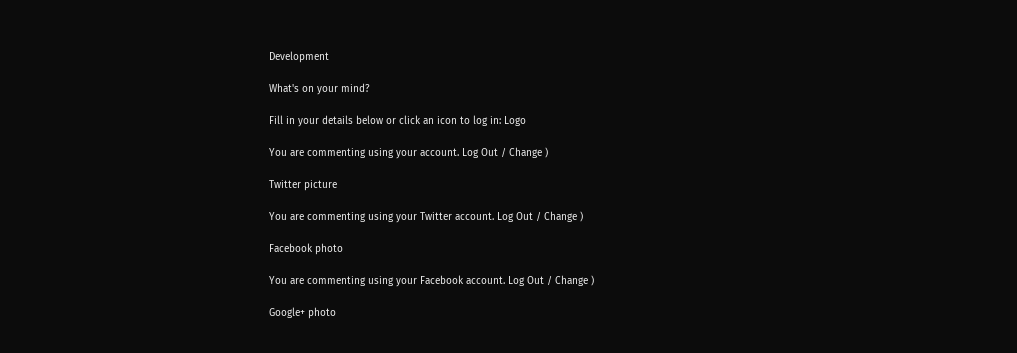Development

What's on your mind?

Fill in your details below or click an icon to log in: Logo

You are commenting using your account. Log Out / Change )

Twitter picture

You are commenting using your Twitter account. Log Out / Change )

Facebook photo

You are commenting using your Facebook account. Log Out / Change )

Google+ photo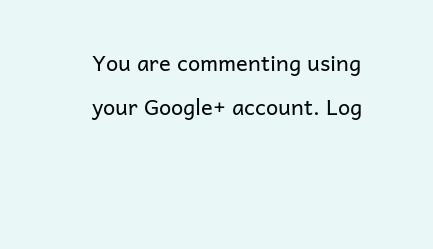You are commenting using your Google+ account. Log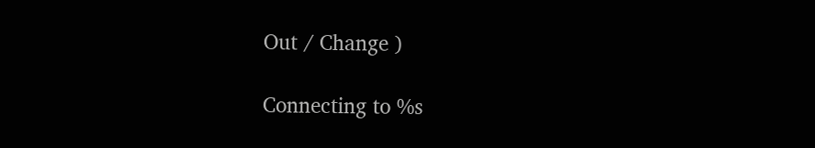Out / Change )

Connecting to %s